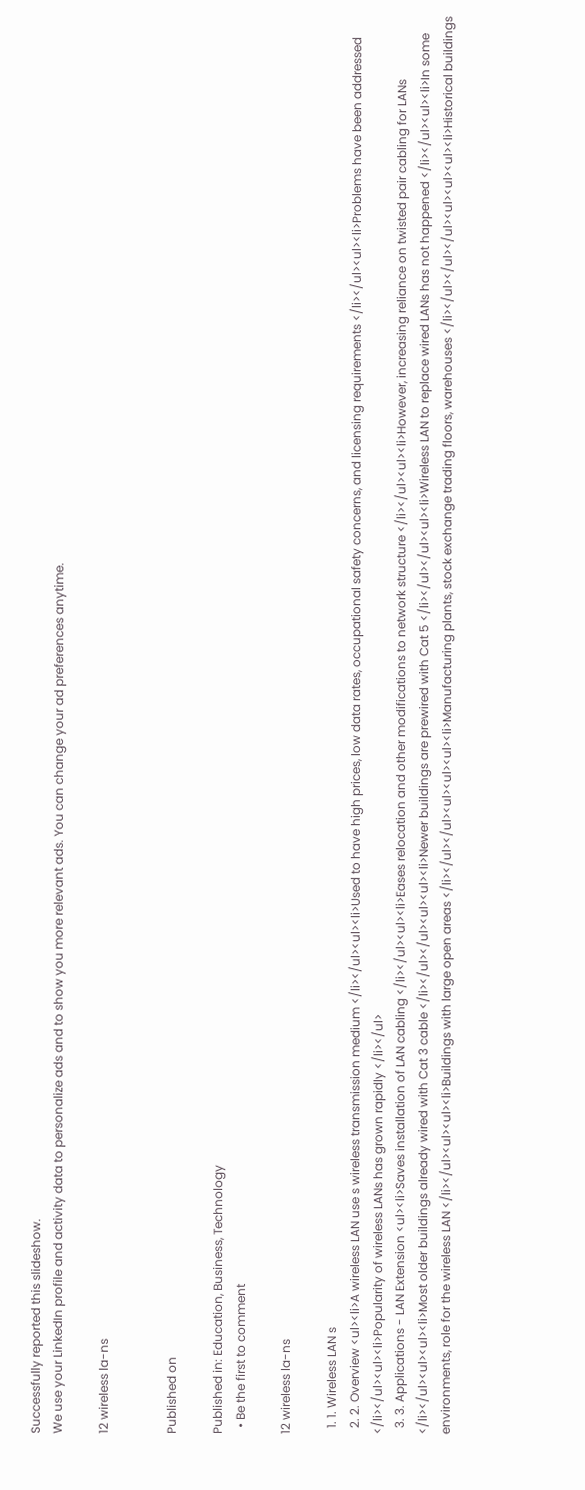Successfully reported this slideshow.
We use your LinkedIn profile and activity data to personalize ads and to show you more relevant ads. You can change your ad preferences anytime.

12 wireless la-ns


Published on

Published in: Education, Business, Technology
  • Be the first to comment

12 wireless la-ns

  1. 1. Wireless LAN s
  2. 2. Overview <ul><li>A wireless LAN use s wireless transmission medium </li></ul><ul><li>Used to have high prices, low data rates, occupational safety concerns, and licensing requirements </li></ul><ul><li>Problems have been addressed </li></ul><ul><li>Popularity of wireless LANs has grown rapidly </li></ul>
  3. 3. Applications - LAN Extension <ul><li>Saves installation of LAN cabling </li></ul><ul><li>Eases relocation and other modifications to network structure </li></ul><ul><li>However, increasing reliance on twisted pair cabling for LANs </li></ul><ul><ul><li>Most older buildings already wired with Cat 3 cable </li></ul></ul><ul><ul><li>Newer buildings are prewired with Cat 5 </li></ul></ul><ul><li>Wireless LAN to replace wired LANs has not happened </li></ul><ul><li>In some environments, role for the wireless LAN </li></ul><ul><ul><li>Buildings with large open areas </li></ul></ul><ul><ul><ul><li>Manufacturing plants, stock exchange trading floors, warehouses </li></ul></ul></ul><ul><ul><ul><li>Historical buildings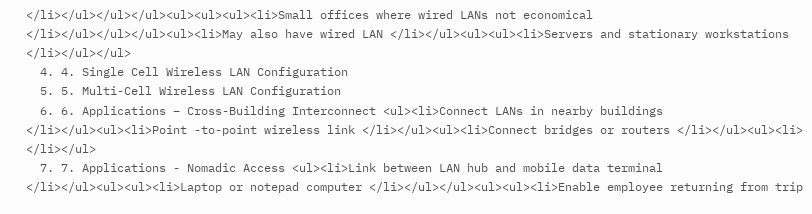</li></ul></ul></ul><ul><ul><ul><li>Small offices where wired LANs not economical </li></ul></ul></ul><ul><li>May also have wired LAN </li></ul><ul><ul><li>Servers and stationary workstations </li></ul></ul>
  4. 4. Single Cell Wireless LAN Configuration
  5. 5. Multi-Cell Wireless LAN Configuration
  6. 6. Applications – Cross-Building Interconnect <ul><li>Connect LANs in nearby buildings </li></ul><ul><li>Point -to-point wireless link </li></ul><ul><li>Connect bridges or routers </li></ul><ul><li>  </li></ul>
  7. 7. Applications - Nomadic Access <ul><li>Link between LAN hub and mobile data terminal </li></ul><ul><ul><li>Laptop or notepad computer </li></ul></ul><ul><ul><li>Enable employee returning from trip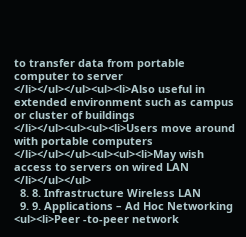to transfer data from portable computer to server </li></ul></ul><ul><li>Also useful in extended environment such as campus or cluster of buildings </li></ul><ul><ul><li>Users move around with portable computers </li></ul></ul><ul><ul><li>May wish access to servers on wired LAN </li></ul></ul>
  8. 8. Infrastructure Wireless LAN
  9. 9. Applications – Ad Hoc Networking <ul><li>Peer -to-peer network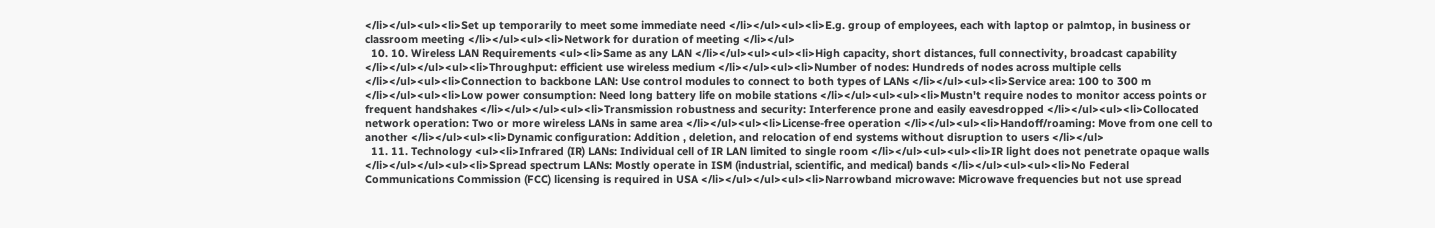</li></ul><ul><li>Set up temporarily to meet some immediate need </li></ul><ul><li>E.g. group of employees, each with laptop or palmtop, in business or classroom meeting </li></ul><ul><li>Network for duration of meeting </li></ul>
  10. 10. Wireless LAN Requirements <ul><li>Same as any LAN </li></ul><ul><ul><li>High capacity, short distances, full connectivity, broadcast capability </li></ul></ul><ul><li>Throughput: efficient use wireless medium </li></ul><ul><li>Number of nodes: Hundreds of nodes across multiple cells </li></ul><ul><li>Connection to backbone LAN: Use control modules to connect to both types of LANs </li></ul><ul><li>Service area: 100 to 300 m </li></ul><ul><li>Low power consumption: Need long battery life on mobile stations </li></ul><ul><ul><li>Mustn't require nodes to monitor access points or frequent handshakes </li></ul></ul><ul><li>Transmission robustness and security: Interference prone and easily eavesdropped </li></ul><ul><li>Collocated network operation: Two or more wireless LANs in same area </li></ul><ul><li>License-free operation </li></ul><ul><li>Handoff/roaming: Move from one cell to another </li></ul><ul><li>Dynamic configuration: Addition , deletion, and relocation of end systems without disruption to users </li></ul>
  11. 11. Technology <ul><li>Infrared (IR) LANs: Individual cell of IR LAN limited to single room </li></ul><ul><ul><li>IR light does not penetrate opaque walls </li></ul></ul><ul><li>Spread spectrum LANs: Mostly operate in ISM (industrial, scientific, and medical) bands </li></ul><ul><ul><li>No Federal Communications Commission (FCC) licensing is required in USA </li></ul></ul><ul><li>Narrowband microwave: Microwave frequencies but not use spread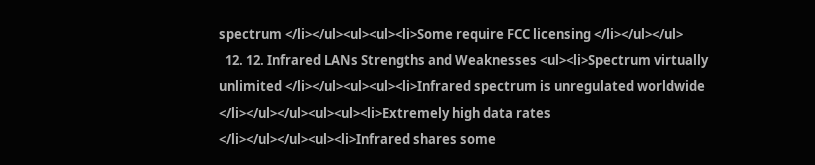spectrum </li></ul><ul><ul><li>Some require FCC licensing </li></ul></ul>
  12. 12. Infrared LANs Strengths and Weaknesses <ul><li>Spectrum virtually unlimited </li></ul><ul><ul><li>Infrared spectrum is unregulated worldwide </li></ul></ul><ul><ul><li>Extremely high data rates </li></ul></ul><ul><li>Infrared shares some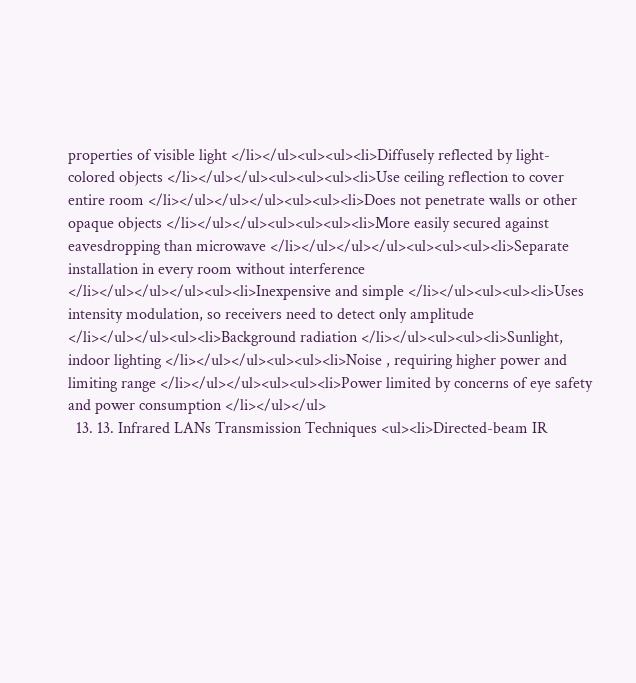properties of visible light </li></ul><ul><ul><li>Diffusely reflected by light-colored objects </li></ul></ul><ul><ul><ul><li>Use ceiling reflection to cover entire room </li></ul></ul></ul><ul><ul><li>Does not penetrate walls or other opaque objects </li></ul></ul><ul><ul><ul><li>More easily secured against eavesdropping than microwave </li></ul></ul></ul><ul><ul><ul><li>Separate installation in every room without interference </li></ul></ul></ul><ul><li>Inexpensive and simple </li></ul><ul><ul><li>Uses intensity modulation, so receivers need to detect only amplitude </li></ul></ul><ul><li>Background radiation </li></ul><ul><ul><li>Sunlight, indoor lighting </li></ul></ul><ul><ul><li>Noise , requiring higher power and limiting range </li></ul></ul><ul><ul><li>Power limited by concerns of eye safety and power consumption </li></ul></ul>
  13. 13. Infrared LANs Transmission Techniques <ul><li>Directed-beam IR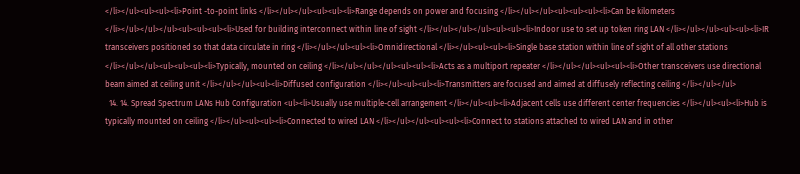</li></ul><ul><ul><li>Point -to-point links </li></ul></ul><ul><ul><li>Range depends on power and focusing </li></ul></ul><ul><ul><ul><li>Can be kilometers </li></ul></ul></ul><ul><ul><ul><li>Used for building interconnect within line of sight </li></ul></ul></ul><ul><ul><li>Indoor use to set up token ring LAN </li></ul></ul><ul><ul><li>IR transceivers positioned so that data circulate in ring </li></ul></ul><ul><li>Omnidirectional </li></ul><ul><ul><li>Single base station within line of sight of all other stations </li></ul></ul><ul><ul><ul><li>Typically, mounted on ceiling </li></ul></ul></ul><ul><ul><li>Acts as a multiport repeater </li></ul></ul><ul><ul><li>Other transceivers use directional beam aimed at ceiling unit </li></ul></ul><ul><li>Diffused configuration </li></ul><ul><ul><li>Transmitters are focused and aimed at diffusely reflecting ceiling </li></ul></ul>
  14. 14. Spread Spectrum LANs Hub Configuration <ul><li>Usually use multiple-cell arrangement </li></ul><ul><li>Adjacent cells use different center frequencies </li></ul><ul><li>Hub is typically mounted on ceiling </li></ul><ul><ul><li>Connected to wired LAN </li></ul></ul><ul><ul><li>Connect to stations attached to wired LAN and in other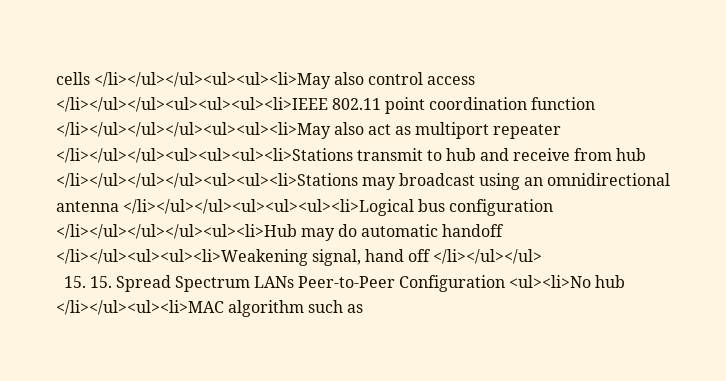cells </li></ul></ul><ul><ul><li>May also control access </li></ul></ul><ul><ul><ul><li>IEEE 802.11 point coordination function </li></ul></ul></ul><ul><ul><li>May also act as multiport repeater </li></ul></ul><ul><ul><ul><li>Stations transmit to hub and receive from hub </li></ul></ul></ul><ul><ul><li>Stations may broadcast using an omnidirectional antenna </li></ul></ul><ul><ul><ul><li>Logical bus configuration </li></ul></ul></ul><ul><li>Hub may do automatic handoff </li></ul><ul><ul><li>Weakening signal, hand off </li></ul></ul>
  15. 15. Spread Spectrum LANs Peer-to-Peer Configuration <ul><li>No hub </li></ul><ul><li>MAC algorithm such as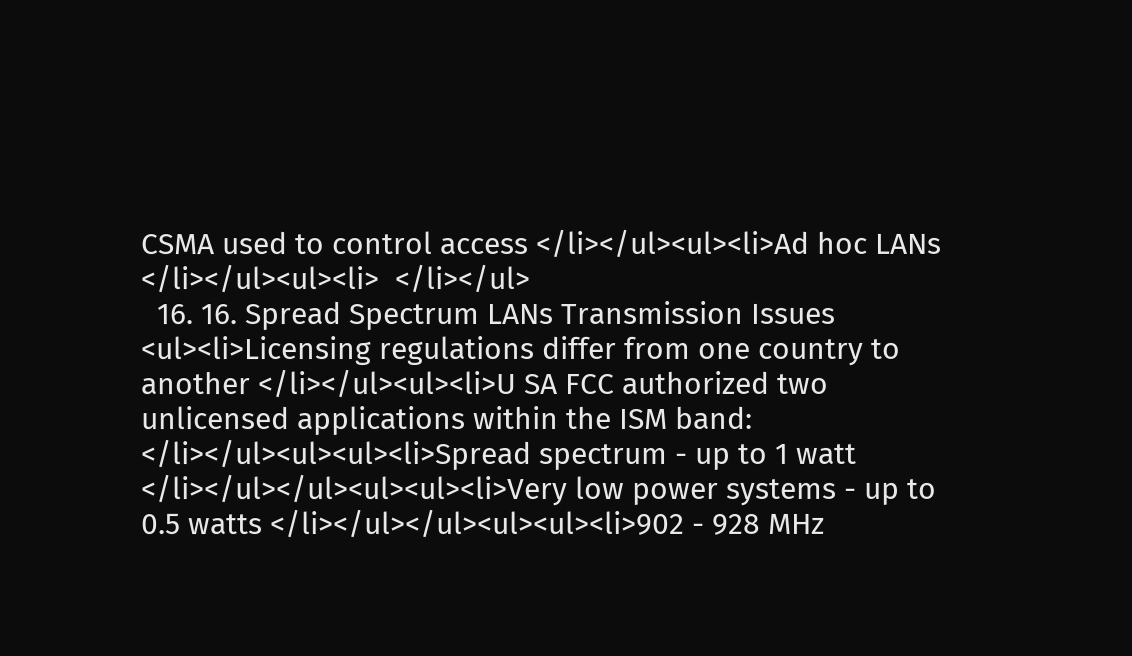CSMA used to control access </li></ul><ul><li>Ad hoc LANs </li></ul><ul><li>  </li></ul>
  16. 16. Spread Spectrum LANs Transmission Issues <ul><li>Licensing regulations differ from one country to another </li></ul><ul><li>U SA FCC authorized two unlicensed applications within the ISM band: </li></ul><ul><ul><li>Spread spectrum - up to 1 watt </li></ul></ul><ul><ul><li>Very low power systems - up to 0.5 watts </li></ul></ul><ul><ul><li>902 - 928 MHz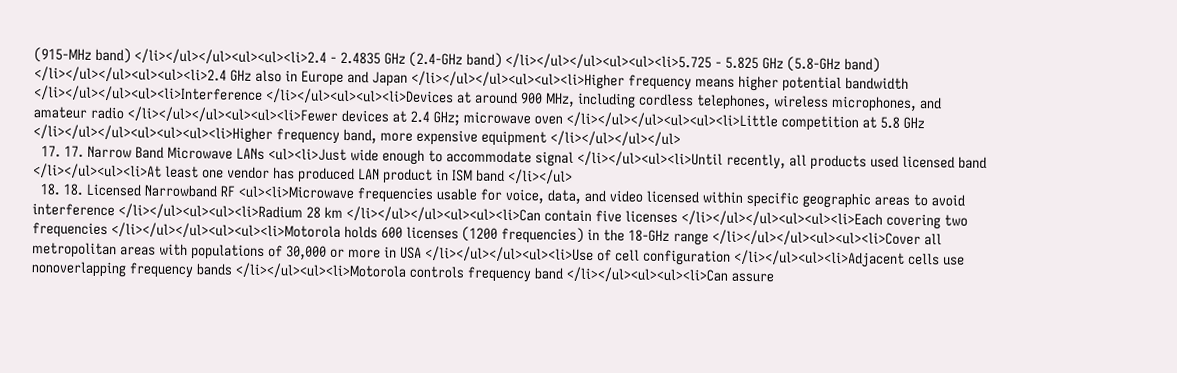(915-MHz band) </li></ul></ul><ul><ul><li>2.4 - 2.4835 GHz (2.4-GHz band) </li></ul></ul><ul><ul><li>5.725 - 5.825 GHz (5.8-GHz band) </li></ul></ul><ul><ul><li>2.4 GHz also in Europe and Japan </li></ul></ul><ul><ul><li>Higher frequency means higher potential bandwidth </li></ul></ul><ul><li>Interference </li></ul><ul><ul><li>Devices at around 900 MHz, including cordless telephones, wireless microphones, and amateur radio </li></ul></ul><ul><ul><li>Fewer devices at 2.4 GHz; microwave oven </li></ul></ul><ul><ul><li>Little competition at 5.8 GHz </li></ul></ul><ul><ul><ul><li>Higher frequency band, more expensive equipment </li></ul></ul></ul>
  17. 17. Narrow Band Microwave LANs <ul><li>Just wide enough to accommodate signal </li></ul><ul><li>Until recently, all products used licensed band </li></ul><ul><li>At least one vendor has produced LAN product in ISM band </li></ul>
  18. 18. Licensed Narrowband RF <ul><li>Microwave frequencies usable for voice, data, and video licensed within specific geographic areas to avoid interference </li></ul><ul><ul><li>Radium 28 km </li></ul></ul><ul><ul><li>Can contain five licenses </li></ul></ul><ul><ul><li>Each covering two frequencies </li></ul></ul><ul><ul><li>Motorola holds 600 licenses (1200 frequencies) in the 18-GHz range </li></ul></ul><ul><ul><li>Cover all metropolitan areas with populations of 30,000 or more in USA </li></ul></ul><ul><li>Use of cell configuration </li></ul><ul><li>Adjacent cells use nonoverlapping frequency bands </li></ul><ul><li>Motorola controls frequency band </li></ul><ul><ul><li>Can assure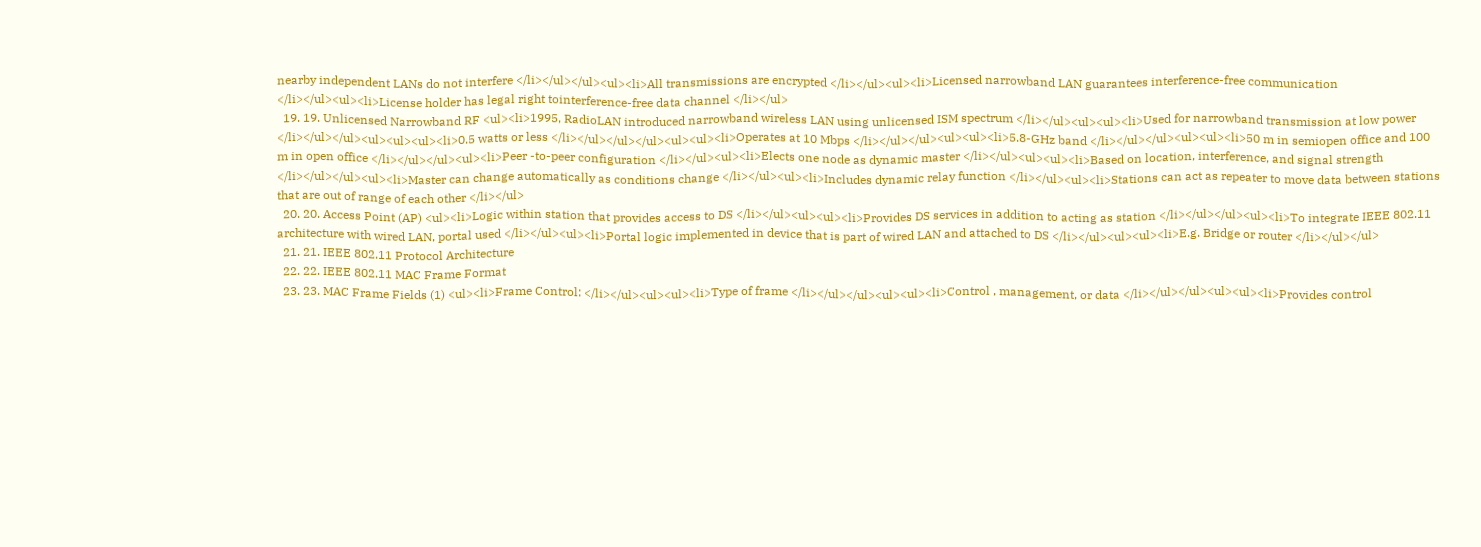nearby independent LANs do not interfere </li></ul></ul><ul><li>All transmissions are encrypted </li></ul><ul><li>Licensed narrowband LAN guarantees interference-free communication </li></ul><ul><li>License holder has legal right tointerference-free data channel </li></ul>
  19. 19. Unlicensed Narrowband RF <ul><li>1995, RadioLAN introduced narrowband wireless LAN using unlicensed ISM spectrum </li></ul><ul><ul><li>Used for narrowband transmission at low power </li></ul></ul><ul><ul><ul><li>0.5 watts or less </li></ul></ul></ul><ul><ul><li>Operates at 10 Mbps </li></ul></ul><ul><ul><li>5.8-GHz band </li></ul></ul><ul><ul><li>50 m in semiopen office and 100 m in open office </li></ul></ul><ul><li>Peer -to-peer configuration </li></ul><ul><li>Elects one node as dynamic master </li></ul><ul><ul><li>Based on location, interference, and signal strength </li></ul></ul><ul><li>Master can change automatically as conditions change </li></ul><ul><li>Includes dynamic relay function </li></ul><ul><li>Stations can act as repeater to move data between stations that are out of range of each other </li></ul>
  20. 20. Access Point (AP) <ul><li>Logic within station that provides access to DS </li></ul><ul><ul><li>Provides DS services in addition to acting as station </li></ul></ul><ul><li>To integrate IEEE 802.11 architecture with wired LAN, portal used </li></ul><ul><li>Portal logic implemented in device that is part of wired LAN and attached to DS </li></ul><ul><ul><li>E.g. Bridge or router </li></ul></ul>
  21. 21. IEEE 802.11 Protocol Architecture
  22. 22. IEEE 802.11 MAC Frame Format
  23. 23. MAC Frame Fields (1) <ul><li>Frame Control: </li></ul><ul><ul><li>Type of frame </li></ul></ul><ul><ul><li>Control , management, or data </li></ul></ul><ul><ul><li>Provides control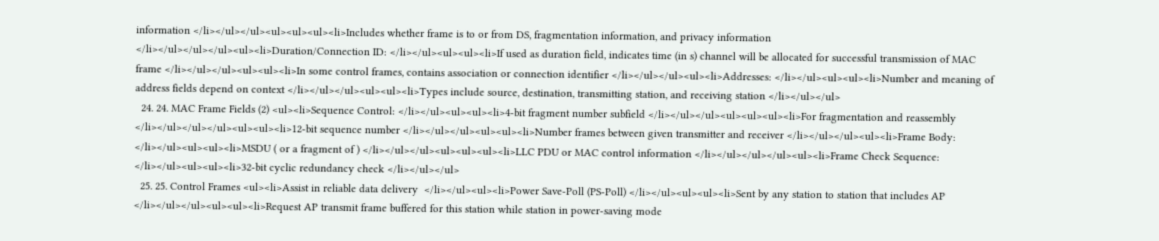information </li></ul></ul><ul><ul><ul><li>Includes whether frame is to or from DS, fragmentation information, and privacy information </li></ul></ul></ul><ul><li>Duration/Connection ID: </li></ul><ul><ul><li>If used as duration field, indicates time (in s) channel will be allocated for successful transmission of MAC frame </li></ul></ul><ul><ul><li>In some control frames, contains association or connection identifier </li></ul></ul><ul><li>Addresses: </li></ul><ul><ul><li>Number and meaning of address fields depend on context </li></ul></ul><ul><ul><li>Types include source, destination, transmitting station, and receiving station </li></ul></ul>
  24. 24. MAC Frame Fields (2) <ul><li>Sequence Control: </li></ul><ul><ul><li>4-bit fragment number subfield </li></ul></ul><ul><ul><ul><li>For fragmentation and reassembly </li></ul></ul></ul><ul><ul><li>12-bit sequence number </li></ul></ul><ul><ul><li>Number frames between given transmitter and receiver </li></ul></ul><ul><li>Frame Body: </li></ul><ul><ul><li>MSDU ( or a fragment of ) </li></ul></ul><ul><ul><ul><li>LLC PDU or MAC control information </li></ul></ul></ul><ul><li>Frame Check Sequence: </li></ul><ul><ul><li>32-bit cyclic redundancy check </li></ul></ul>
  25. 25. Control Frames <ul><li>Assist in reliable data delivery  </li></ul><ul><li>Power Save-Poll (PS-Poll) </li></ul><ul><ul><li>Sent by any station to station that includes AP </li></ul></ul><ul><ul><li>Request AP transmit frame buffered for this station while station in power-saving mode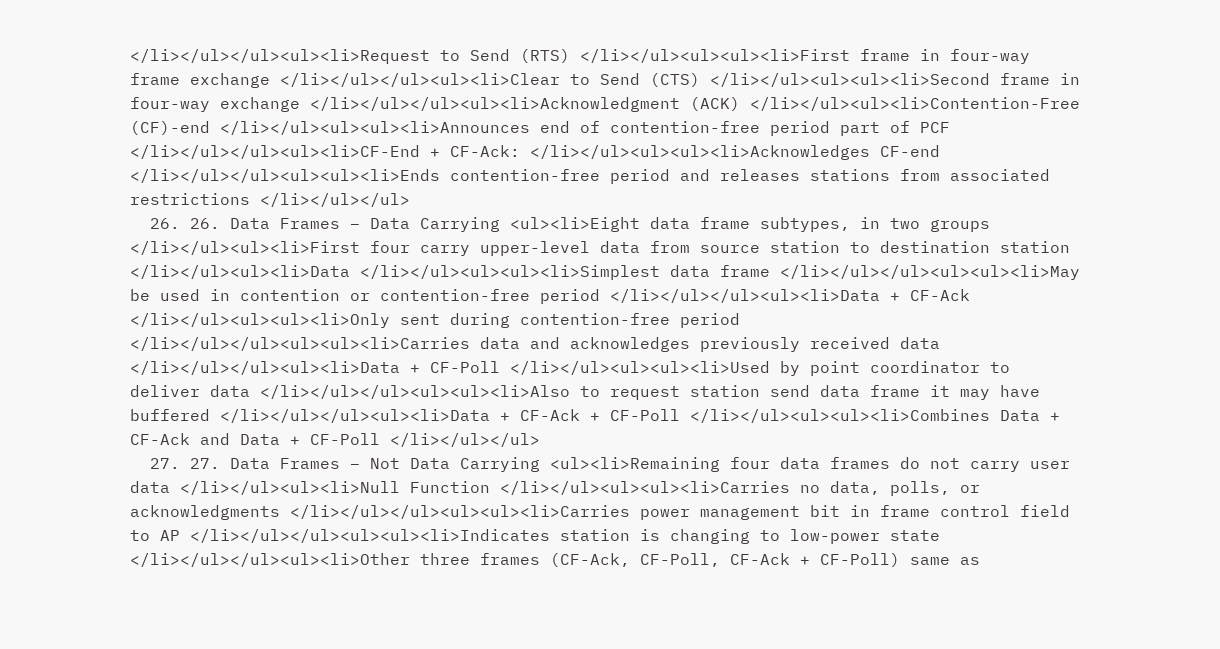</li></ul></ul><ul><li>Request to Send (RTS) </li></ul><ul><ul><li>First frame in four-way frame exchange </li></ul></ul><ul><li>Clear to Send (CTS) </li></ul><ul><ul><li>Second frame in four-way exchange </li></ul></ul><ul><li>Acknowledgment (ACK) </li></ul><ul><li>Contention-Free (CF)-end </li></ul><ul><ul><li>Announces end of contention-free period part of PCF </li></ul></ul><ul><li>CF-End + CF-Ack: </li></ul><ul><ul><li>Acknowledges CF-end </li></ul></ul><ul><ul><li>Ends contention-free period and releases stations from associated restrictions </li></ul></ul>
  26. 26. Data Frames – Data Carrying <ul><li>Eight data frame subtypes, in two groups </li></ul><ul><li>First four carry upper-level data from source station to destination station </li></ul><ul><li>Data </li></ul><ul><ul><li>Simplest data frame </li></ul></ul><ul><ul><li>May be used in contention or contention-free period </li></ul></ul><ul><li>Data + CF-Ack </li></ul><ul><ul><li>Only sent during contention-free period </li></ul></ul><ul><ul><li>Carries data and acknowledges previously received data </li></ul></ul><ul><li>Data + CF-Poll </li></ul><ul><ul><li>Used by point coordinator to deliver data </li></ul></ul><ul><ul><li>Also to request station send data frame it may have buffered </li></ul></ul><ul><li>Data + CF-Ack + CF-Poll </li></ul><ul><ul><li>Combines Data + CF-Ack and Data + CF-Poll </li></ul></ul>
  27. 27. Data Frames – Not Data Carrying <ul><li>Remaining four data frames do not carry user data </li></ul><ul><li>Null Function </li></ul><ul><ul><li>Carries no data, polls, or acknowledgments </li></ul></ul><ul><ul><li>Carries power management bit in frame control field to AP </li></ul></ul><ul><ul><li>Indicates station is changing to low-power state </li></ul></ul><ul><li>Other three frames (CF-Ack, CF-Poll, CF-Ack + CF-Poll) same as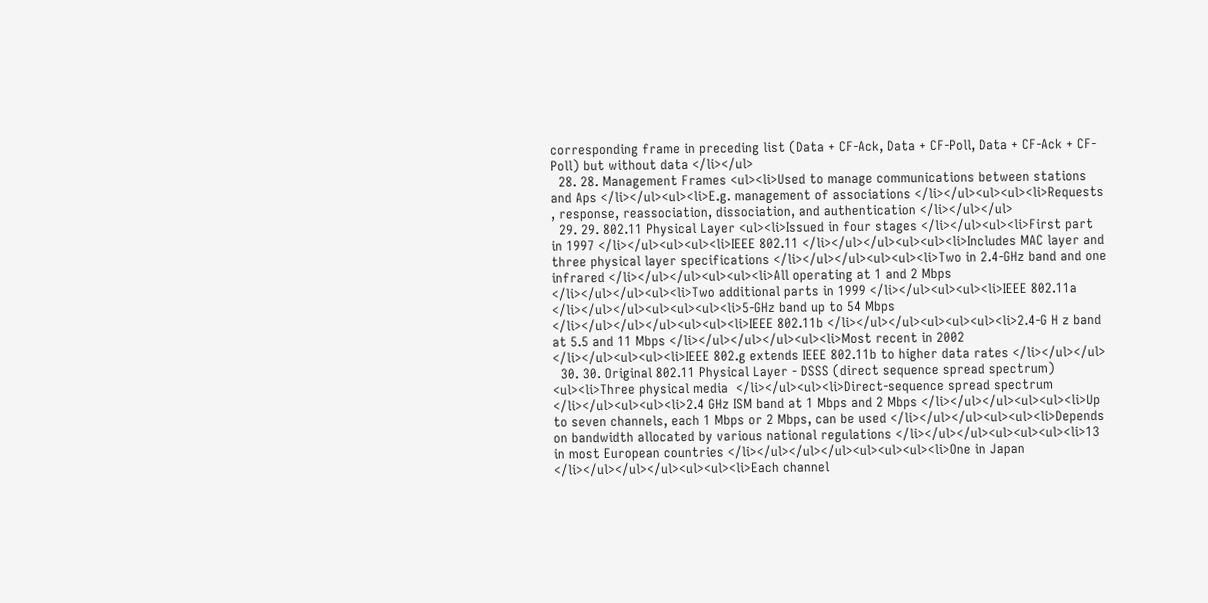corresponding frame in preceding list (Data + CF-Ack, Data + CF-Poll, Data + CF-Ack + CF-Poll) but without data </li></ul>
  28. 28. Management Frames <ul><li>Used to manage communications between stations and Aps </li></ul><ul><li>E.g. management of associations </li></ul><ul><ul><li>Requests , response, reassociation, dissociation, and authentication </li></ul></ul>
  29. 29. 802.11 Physical Layer <ul><li>Issued in four stages </li></ul><ul><li>First part in 1997 </li></ul><ul><ul><li>IEEE 802.11 </li></ul></ul><ul><ul><li>Includes MAC layer and three physical layer specifications </li></ul></ul><ul><ul><li>Two in 2.4-GHz band and one infrared </li></ul></ul><ul><ul><li>All operating at 1 and 2 Mbps </li></ul></ul><ul><li>Two additional parts in 1999 </li></ul><ul><ul><li>IEEE 802.11a </li></ul></ul><ul><ul><ul><li>5-GHz band up to 54 Mbps </li></ul></ul></ul><ul><ul><li>IEEE 802.11b </li></ul></ul><ul><ul><ul><li>2.4-G H z band at 5.5 and 11 Mbps </li></ul></ul></ul><ul><li>Most recent in 2002 </li></ul><ul><ul><li>IEEE 802.g extends IEEE 802.11b to higher data rates </li></ul></ul>
  30. 30. Original 802.11 Physical Layer - DSSS (direct sequence spread spectrum) <ul><li>Three physical media  </li></ul><ul><li>Direct-sequence spread spectrum </li></ul><ul><ul><li>2.4 GHz ISM band at 1 Mbps and 2 Mbps </li></ul></ul><ul><ul><li>Up to seven channels, each 1 Mbps or 2 Mbps, can be used </li></ul></ul><ul><ul><li>Depends on bandwidth allocated by various national regulations </li></ul></ul><ul><ul><ul><li>13 in most European countries </li></ul></ul></ul><ul><ul><ul><li>One in Japan </li></ul></ul></ul><ul><ul><li>Each channel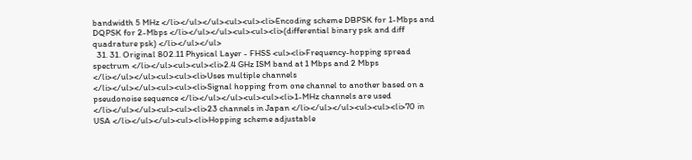bandwidth 5 MHz </li></ul></ul><ul><ul><li>Encoding scheme DBPSK for 1-Mbps and DQPSK for 2-Mbps </li></ul></ul><ul><ul><li>(differential binary psk and diff quadrature psk) </li></ul></ul>
  31. 31. Original 802.11 Physical Layer - FHSS <ul><li>Frequency-hopping spread spectrum </li></ul><ul><ul><li>2.4 GHz ISM band at 1 Mbps and 2 Mbps </li></ul></ul><ul><ul><li>Uses multiple channels </li></ul></ul><ul><ul><li>Signal hopping from one channel to another based on a pseudonoise sequence </li></ul></ul><ul><ul><li>1-MHz channels are used </li></ul></ul><ul><ul><li>23 channels in Japan </li></ul></ul><ul><ul><li>70 in USA </li></ul></ul><ul><li>Hopping scheme adjustable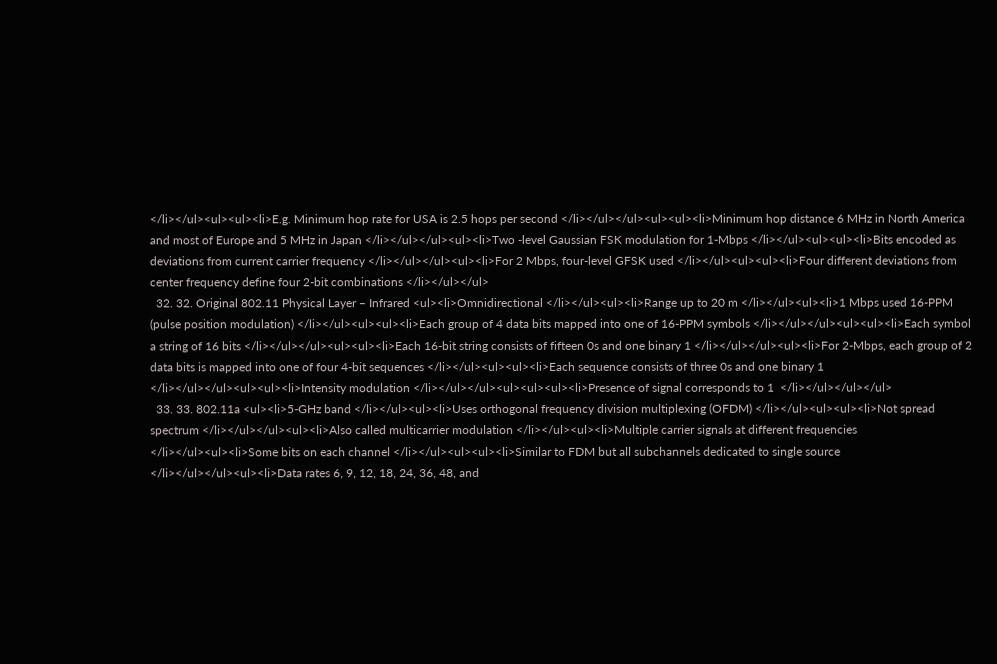</li></ul><ul><ul><li>E.g. Minimum hop rate for USA is 2.5 hops per second </li></ul></ul><ul><ul><li>Minimum hop distance 6 MHz in North America and most of Europe and 5 MHz in Japan </li></ul></ul><ul><li>Two -level Gaussian FSK modulation for 1-Mbps </li></ul><ul><ul><li>Bits encoded as deviations from current carrier frequency </li></ul></ul><ul><li>For 2 Mbps, four-level GFSK used </li></ul><ul><ul><li>Four different deviations from center frequency define four 2-bit combinations </li></ul></ul>
  32. 32. Original 802.11 Physical Layer – Infrared <ul><li>Omnidirectional </li></ul><ul><li>Range up to 20 m </li></ul><ul><li>1 Mbps used 16-PPM (pulse position modulation) </li></ul><ul><ul><li>Each group of 4 data bits mapped into one of 16-PPM symbols </li></ul></ul><ul><ul><li>Each symbol a string of 16 bits </li></ul></ul><ul><ul><li>Each 16-bit string consists of fifteen 0s and one binary 1 </li></ul></ul><ul><li>For 2-Mbps, each group of 2 data bits is mapped into one of four 4-bit sequences </li></ul><ul><ul><li>Each sequence consists of three 0s and one binary 1 </li></ul></ul><ul><ul><li>Intensity modulation </li></ul></ul><ul><ul><ul><li>Presence of signal corresponds to 1  </li></ul></ul></ul>
  33. 33. 802.11a <ul><li>5-GHz band </li></ul><ul><li>Uses orthogonal frequency division multiplexing (OFDM) </li></ul><ul><ul><li>Not spread spectrum </li></ul></ul><ul><li>Also called multicarrier modulation </li></ul><ul><li>Multiple carrier signals at different frequencies </li></ul><ul><li>Some bits on each channel </li></ul><ul><ul><li>Similar to FDM but all subchannels dedicated to single source </li></ul></ul><ul><li>Data rates 6, 9, 12, 18, 24, 36, 48, and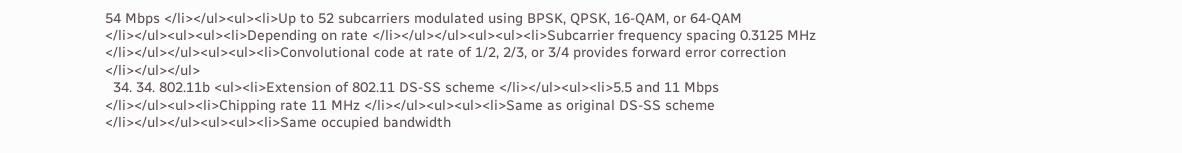54 Mbps </li></ul><ul><li>Up to 52 subcarriers modulated using BPSK, QPSK, 16-QAM, or 64-QAM </li></ul><ul><ul><li>Depending on rate </li></ul></ul><ul><ul><li>Subcarrier frequency spacing 0.3125 MHz </li></ul></ul><ul><ul><li>Convolutional code at rate of 1/2, 2/3, or 3/4 provides forward error correction </li></ul></ul>
  34. 34. 802.11b <ul><li>Extension of 802.11 DS-SS scheme </li></ul><ul><li>5.5 and 11 Mbps </li></ul><ul><li>Chipping rate 11 MHz </li></ul><ul><ul><li>Same as original DS-SS scheme </li></ul></ul><ul><ul><li>Same occupied bandwidth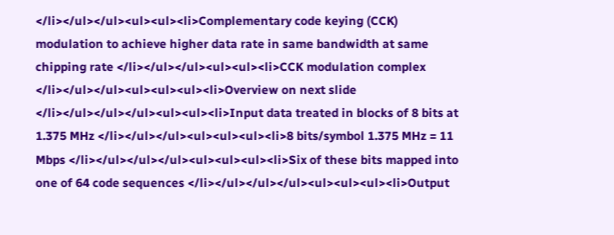</li></ul></ul><ul><ul><li>Complementary code keying (CCK) modulation to achieve higher data rate in same bandwidth at same chipping rate </li></ul></ul><ul><ul><li>CCK modulation complex </li></ul></ul><ul><ul><ul><li>Overview on next slide </li></ul></ul></ul><ul><ul><li>Input data treated in blocks of 8 bits at 1.375 MHz </li></ul></ul><ul><ul><ul><li>8 bits/symbol 1.375 MHz = 11 Mbps </li></ul></ul></ul><ul><ul><ul><li>Six of these bits mapped into one of 64 code sequences </li></ul></ul></ul><ul><ul><ul><li>Output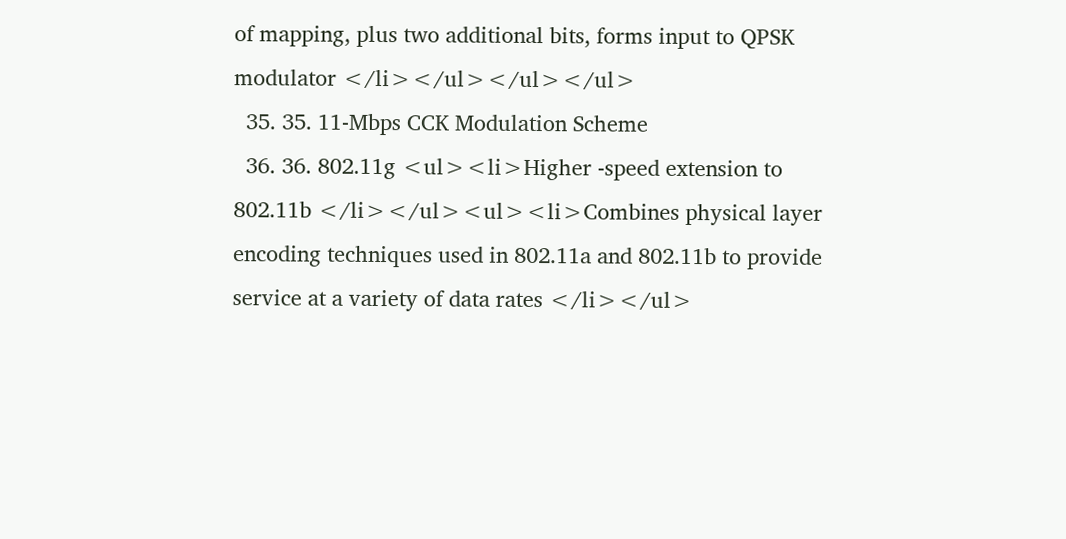of mapping, plus two additional bits, forms input to QPSK modulator </li></ul></ul></ul>
  35. 35. 11-Mbps CCK Modulation Scheme
  36. 36. 802.11g <ul><li>Higher -speed extension to 802.11b </li></ul><ul><li>Combines physical layer encoding techniques used in 802.11a and 802.11b to provide service at a variety of data rates </li></ul>